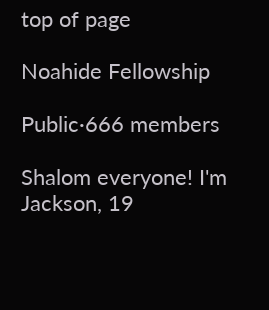top of page

Noahide Fellowship

Public·666 members

Shalom everyone! I'm Jackson, 19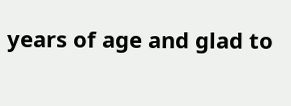years of age and glad to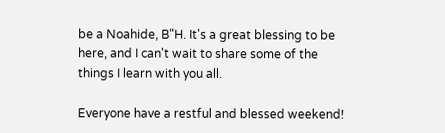be a Noahide, B"H. It's a great blessing to be here, and I can't wait to share some of the things I learn with you all.

Everyone have a restful and blessed weekend!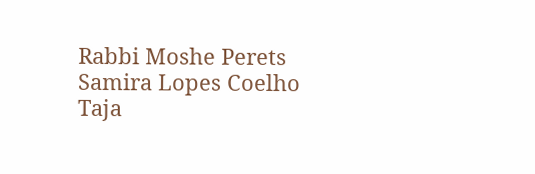Rabbi Moshe Perets
Samira Lopes Coelho
Taja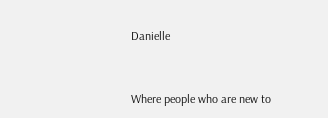Danielle


Where people who are new to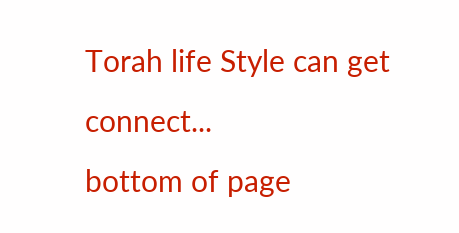Torah life Style can get connect...
bottom of page